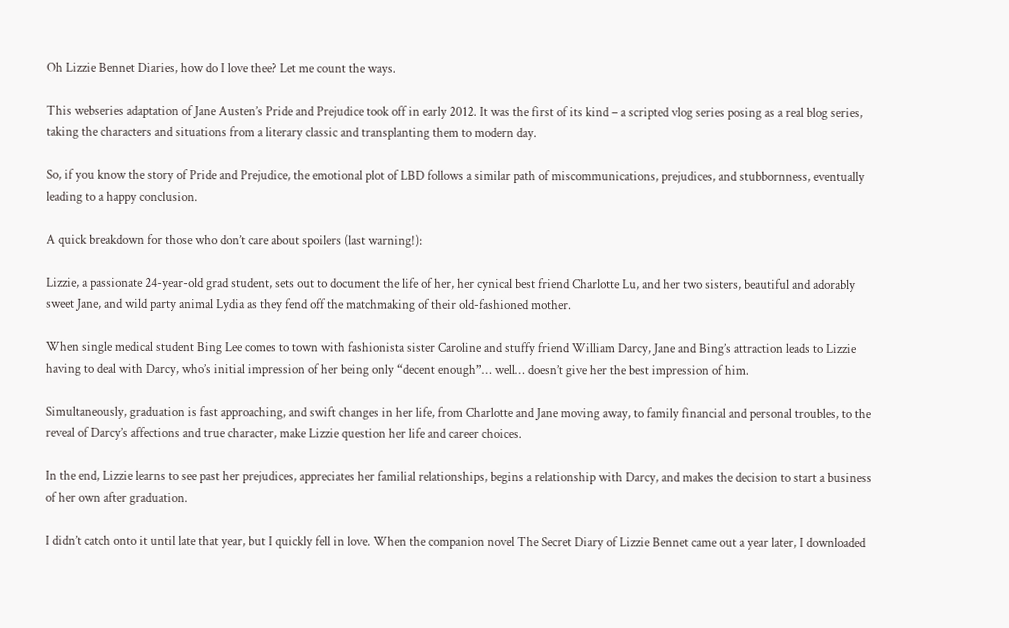Oh Lizzie Bennet Diaries, how do I love thee? Let me count the ways.

This webseries adaptation of Jane Austen’s Pride and Prejudice took off in early 2012. It was the first of its kind – a scripted vlog series posing as a real blog series, taking the characters and situations from a literary classic and transplanting them to modern day.

So, if you know the story of Pride and Prejudice, the emotional plot of LBD follows a similar path of miscommunications, prejudices, and stubbornness, eventually leading to a happy conclusion.

A quick breakdown for those who don’t care about spoilers (last warning!):

Lizzie, a passionate 24-year-old grad student, sets out to document the life of her, her cynical best friend Charlotte Lu, and her two sisters, beautiful and adorably sweet Jane, and wild party animal Lydia as they fend off the matchmaking of their old-fashioned mother.

When single medical student Bing Lee comes to town with fashionista sister Caroline and stuffy friend William Darcy, Jane and Bing’s attraction leads to Lizzie having to deal with Darcy, who’s initial impression of her being only “decent enough”… well… doesn’t give her the best impression of him.

Simultaneously, graduation is fast approaching, and swift changes in her life, from Charlotte and Jane moving away, to family financial and personal troubles, to the reveal of Darcy’s affections and true character, make Lizzie question her life and career choices.

In the end, Lizzie learns to see past her prejudices, appreciates her familial relationships, begins a relationship with Darcy, and makes the decision to start a business of her own after graduation.

I didn’t catch onto it until late that year, but I quickly fell in love. When the companion novel The Secret Diary of Lizzie Bennet came out a year later, I downloaded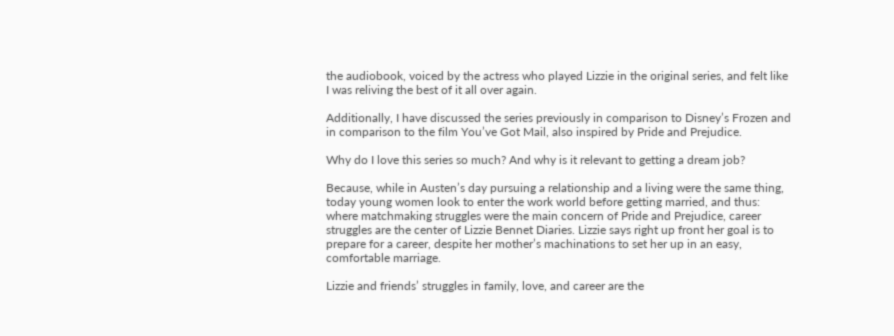the audiobook, voiced by the actress who played Lizzie in the original series, and felt like I was reliving the best of it all over again.

Additionally, I have discussed the series previously in comparison to Disney’s Frozen and in comparison to the film You’ve Got Mail, also inspired by Pride and Prejudice.

Why do I love this series so much? And why is it relevant to getting a dream job?

Because, while in Austen’s day pursuing a relationship and a living were the same thing, today young women look to enter the work world before getting married, and thus: where matchmaking struggles were the main concern of Pride and Prejudice, career struggles are the center of Lizzie Bennet Diaries. Lizzie says right up front her goal is to prepare for a career, despite her mother’s machinations to set her up in an easy, comfortable marriage.

Lizzie and friends’ struggles in family, love, and career are the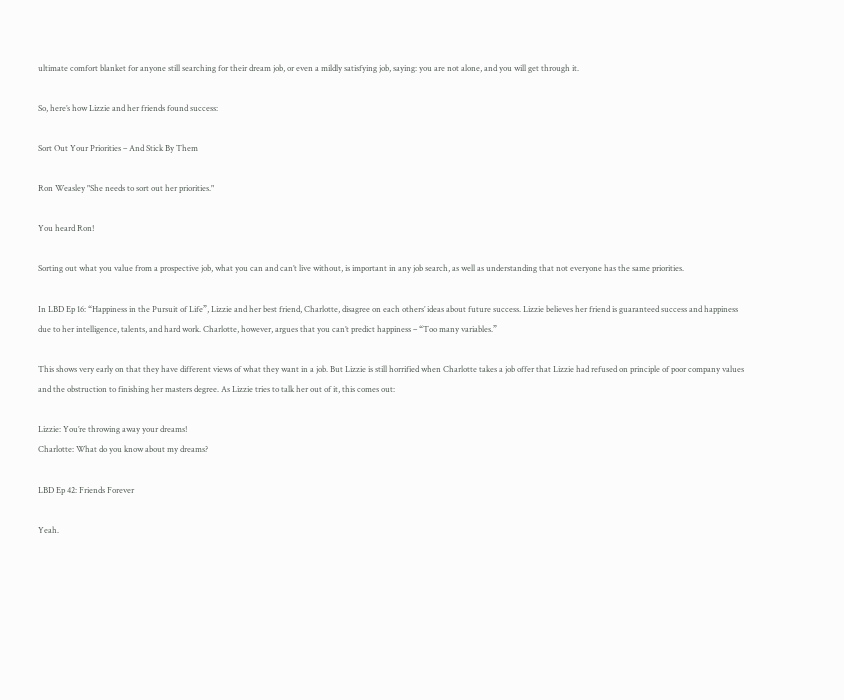ultimate comfort blanket for anyone still searching for their dream job, or even a mildly satisfying job, saying: you are not alone, and you will get through it.

So, here’s how Lizzie and her friends found success:

Sort Out Your Priorities – And Stick By Them

Ron Weasley "She needs to sort out her priorities."

You heard Ron!

Sorting out what you value from a prospective job, what you can and can’t live without, is important in any job search, as well as understanding that not everyone has the same priorities.

In LBD Ep 16: “Happiness in the Pursuit of Life”, Lizzie and her best friend, Charlotte, disagree on each others’ ideas about future success. Lizzie believes her friend is guaranteed success and happiness due to her intelligence, talents, and hard work. Charlotte, however, argues that you can’t predict happiness – “Too many variables.”

This shows very early on that they have different views of what they want in a job. But Lizzie is still horrified when Charlotte takes a job offer that Lizzie had refused on principle of poor company values and the obstruction to finishing her masters degree. As Lizzie tries to talk her out of it, this comes out:

Lizzie: You’re throwing away your dreams!
Charlotte: What do you know about my dreams?

LBD Ep 42: Friends Forever

Yeah.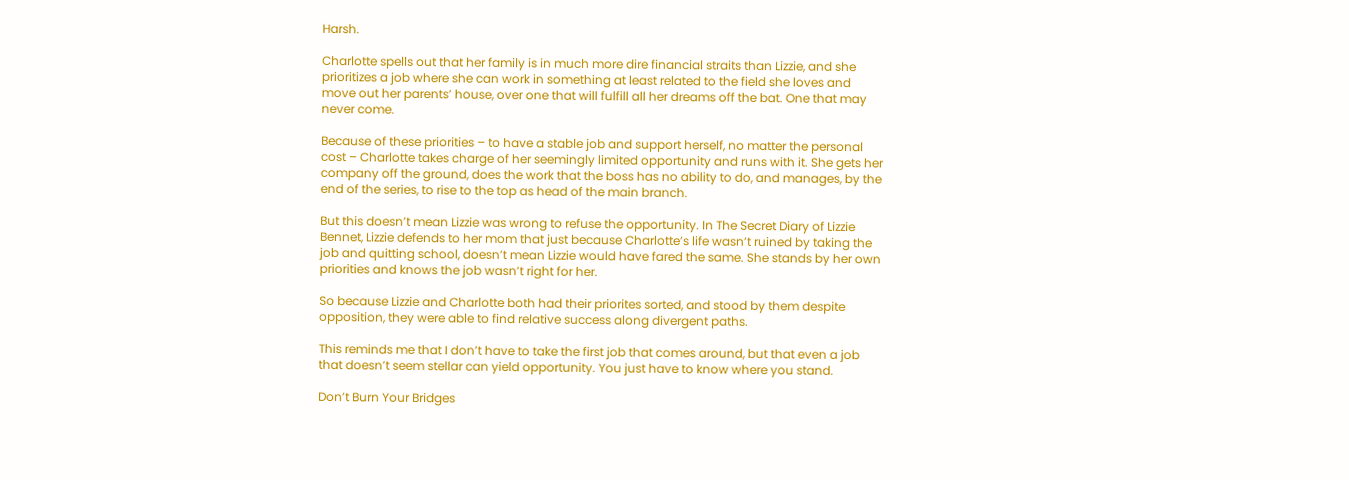Harsh.

Charlotte spells out that her family is in much more dire financial straits than Lizzie, and she prioritizes a job where she can work in something at least related to the field she loves and move out her parents’ house, over one that will fulfill all her dreams off the bat. One that may never come.

Because of these priorities – to have a stable job and support herself, no matter the personal cost – Charlotte takes charge of her seemingly limited opportunity and runs with it. She gets her company off the ground, does the work that the boss has no ability to do, and manages, by the end of the series, to rise to the top as head of the main branch.

But this doesn’t mean Lizzie was wrong to refuse the opportunity. In The Secret Diary of Lizzie Bennet, Lizzie defends to her mom that just because Charlotte’s life wasn’t ruined by taking the job and quitting school, doesn’t mean Lizzie would have fared the same. She stands by her own priorities and knows the job wasn’t right for her.

So because Lizzie and Charlotte both had their priorites sorted, and stood by them despite opposition, they were able to find relative success along divergent paths.

This reminds me that I don’t have to take the first job that comes around, but that even a job that doesn’t seem stellar can yield opportunity. You just have to know where you stand.

Don’t Burn Your Bridges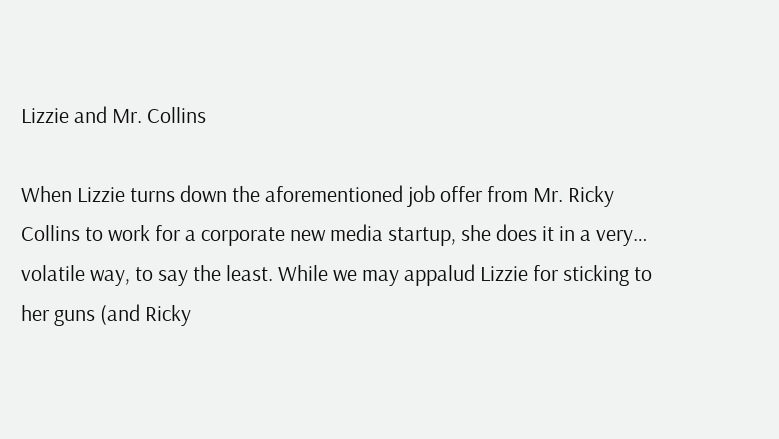Lizzie and Mr. Collins

When Lizzie turns down the aforementioned job offer from Mr. Ricky Collins to work for a corporate new media startup, she does it in a very… volatile way, to say the least. While we may appalud Lizzie for sticking to her guns (and Ricky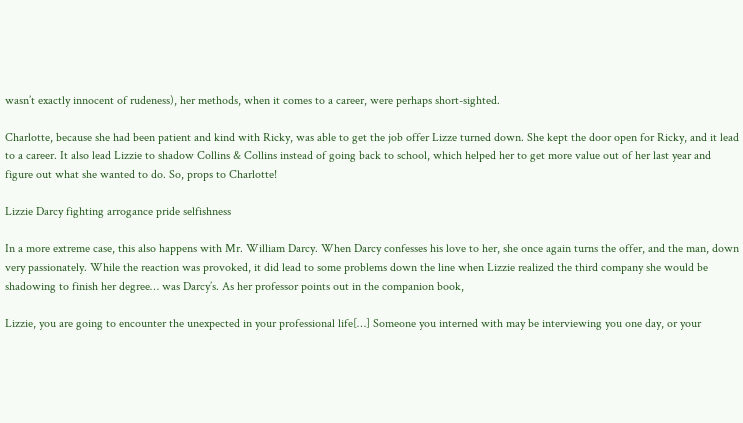wasn’t exactly innocent of rudeness), her methods, when it comes to a career, were perhaps short-sighted.

Charlotte, because she had been patient and kind with Ricky, was able to get the job offer Lizze turned down. She kept the door open for Ricky, and it lead to a career. It also lead Lizzie to shadow Collins & Collins instead of going back to school, which helped her to get more value out of her last year and figure out what she wanted to do. So, props to Charlotte!

Lizzie Darcy fighting arrogance pride selfishness

In a more extreme case, this also happens with Mr. William Darcy. When Darcy confesses his love to her, she once again turns the offer, and the man, down very passionately. While the reaction was provoked, it did lead to some problems down the line when Lizzie realized the third company she would be shadowing to finish her degree… was Darcy’s. As her professor points out in the companion book,

Lizzie, you are going to encounter the unexpected in your professional life[…] Someone you interned with may be interviewing you one day, or your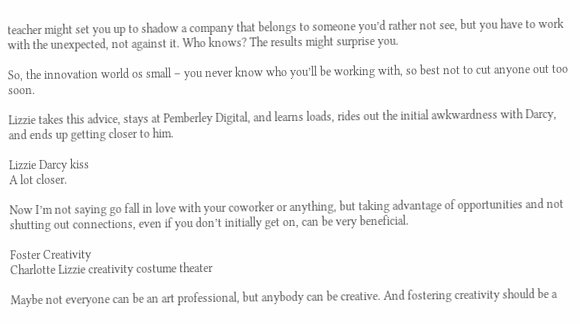teacher might set you up to shadow a company that belongs to someone you’d rather not see, but you have to work with the unexpected, not against it. Who knows? The results might surprise you.

So, the innovation world os small – you never know who you’ll be working with, so best not to cut anyone out too soon.

Lizzie takes this advice, stays at Pemberley Digital, and learns loads, rides out the initial awkwardness with Darcy, and ends up getting closer to him.

Lizzie Darcy kiss
A lot closer.

Now I’m not saying go fall in love with your coworker or anything, but taking advantage of opportunities and not shutting out connections, even if you don’t initially get on, can be very beneficial.

Foster Creativity
Charlotte Lizzie creativity costume theater

Maybe not everyone can be an art professional, but anybody can be creative. And fostering creativity should be a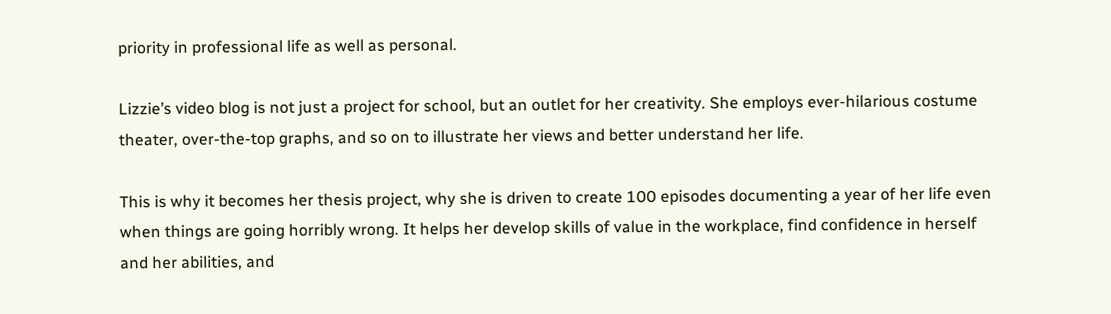priority in professional life as well as personal.

Lizzie’s video blog is not just a project for school, but an outlet for her creativity. She employs ever-hilarious costume theater, over-the-top graphs, and so on to illustrate her views and better understand her life.

This is why it becomes her thesis project, why she is driven to create 100 episodes documenting a year of her life even when things are going horribly wrong. It helps her develop skills of value in the workplace, find confidence in herself and her abilities, and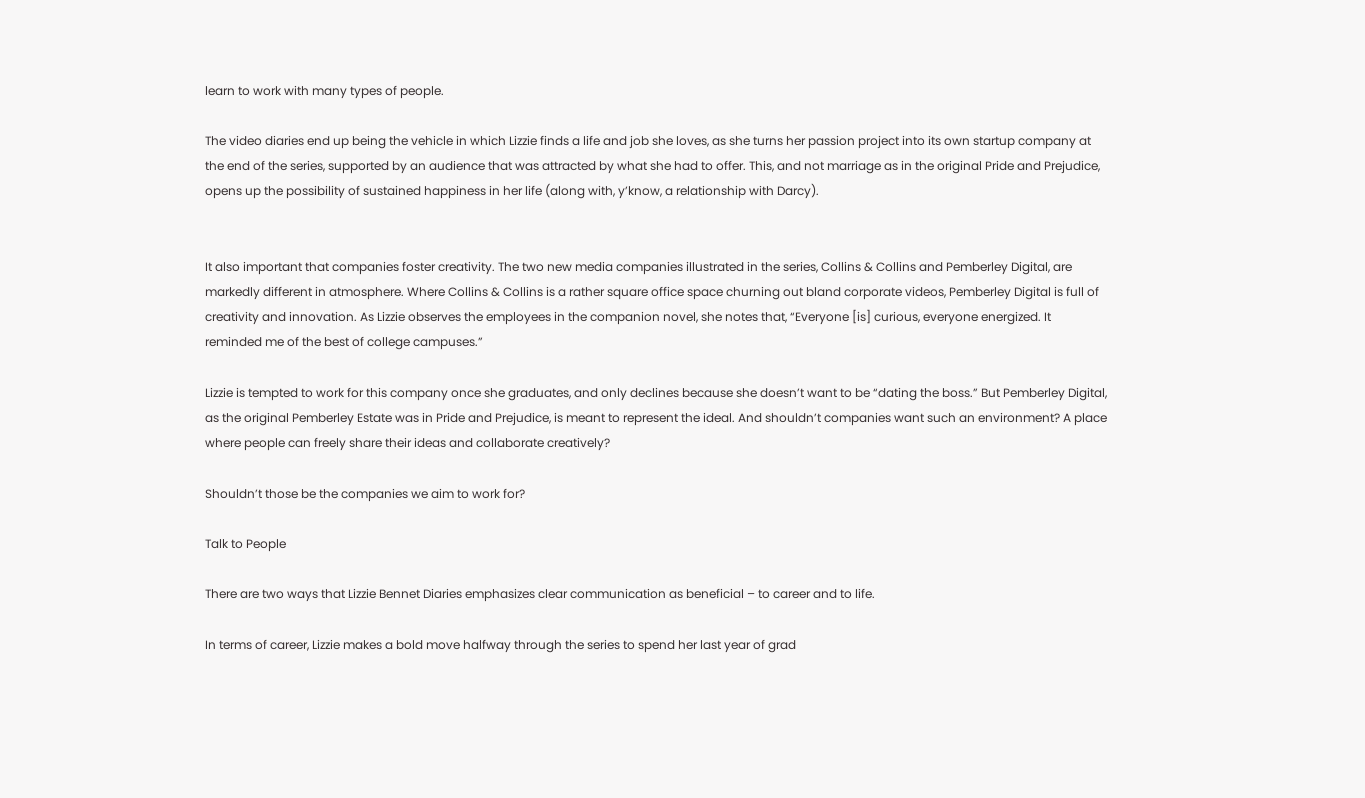learn to work with many types of people.

The video diaries end up being the vehicle in which Lizzie finds a life and job she loves, as she turns her passion project into its own startup company at the end of the series, supported by an audience that was attracted by what she had to offer. This, and not marriage as in the original Pride and Prejudice, opens up the possibility of sustained happiness in her life (along with, y’know, a relationship with Darcy).


It also important that companies foster creativity. The two new media companies illustrated in the series, Collins & Collins and Pemberley Digital, are markedly different in atmosphere. Where Collins & Collins is a rather square office space churning out bland corporate videos, Pemberley Digital is full of creativity and innovation. As Lizzie observes the employees in the companion novel, she notes that, “Everyone [is] curious, everyone energized. It reminded me of the best of college campuses.”

Lizzie is tempted to work for this company once she graduates, and only declines because she doesn’t want to be “dating the boss.” But Pemberley Digital, as the original Pemberley Estate was in Pride and Prejudice, is meant to represent the ideal. And shouldn’t companies want such an environment? A place where people can freely share their ideas and collaborate creatively?

Shouldn’t those be the companies we aim to work for?

Talk to People

There are two ways that Lizzie Bennet Diaries emphasizes clear communication as beneficial – to career and to life.

In terms of career, Lizzie makes a bold move halfway through the series to spend her last year of grad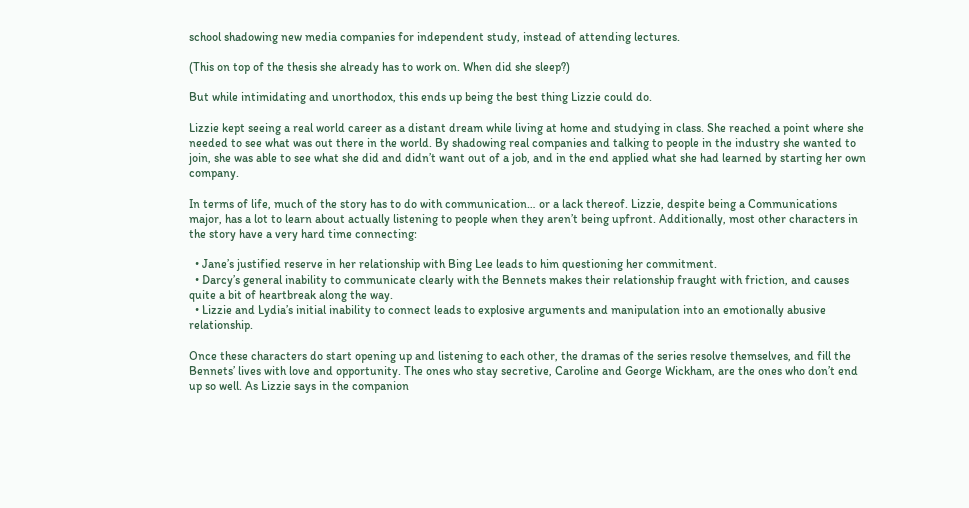school shadowing new media companies for independent study, instead of attending lectures.

(This on top of the thesis she already has to work on. When did she sleep?)

But while intimidating and unorthodox, this ends up being the best thing Lizzie could do.

Lizzie kept seeing a real world career as a distant dream while living at home and studying in class. She reached a point where she needed to see what was out there in the world. By shadowing real companies and talking to people in the industry she wanted to join, she was able to see what she did and didn’t want out of a job, and in the end applied what she had learned by starting her own company.

In terms of life, much of the story has to do with communication… or a lack thereof. Lizzie, despite being a Communications major, has a lot to learn about actually listening to people when they aren’t being upfront. Additionally, most other characters in the story have a very hard time connecting:

  • Jane’s justified reserve in her relationship with Bing Lee leads to him questioning her commitment.
  • Darcy’s general inability to communicate clearly with the Bennets makes their relationship fraught with friction, and causes quite a bit of heartbreak along the way.
  • Lizzie and Lydia’s initial inability to connect leads to explosive arguments and manipulation into an emotionally abusive relationship.

Once these characters do start opening up and listening to each other, the dramas of the series resolve themselves, and fill the Bennets’ lives with love and opportunity. The ones who stay secretive, Caroline and George Wickham, are the ones who don’t end up so well. As Lizzie says in the companion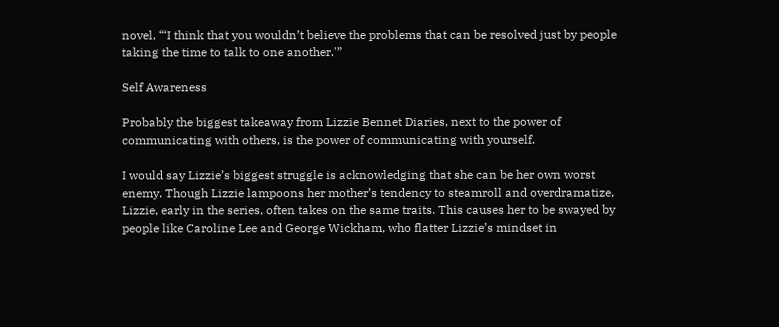novel, “‘I think that you wouldn’t believe the problems that can be resolved just by people taking the time to talk to one another.'”

Self Awareness

Probably the biggest takeaway from Lizzie Bennet Diaries, next to the power of communicating with others, is the power of communicating with yourself.

I would say Lizzie’s biggest struggle is acknowledging that she can be her own worst enemy. Though Lizzie lampoons her mother’s tendency to steamroll and overdramatize, Lizzie, early in the series, often takes on the same traits. This causes her to be swayed by people like Caroline Lee and George Wickham, who flatter Lizzie’s mindset in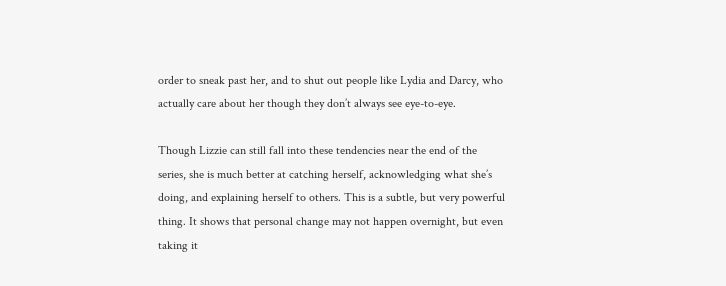order to sneak past her, and to shut out people like Lydia and Darcy, who actually care about her though they don’t always see eye-to-eye.

Though Lizzie can still fall into these tendencies near the end of the series, she is much better at catching herself, acknowledging what she’s doing, and explaining herself to others. This is a subtle, but very powerful thing. It shows that personal change may not happen overnight, but even taking it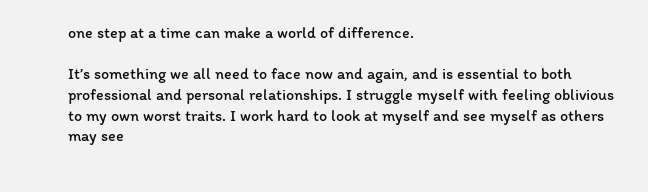one step at a time can make a world of difference.

It’s something we all need to face now and again, and is essential to both professional and personal relationships. I struggle myself with feeling oblivious to my own worst traits. I work hard to look at myself and see myself as others may see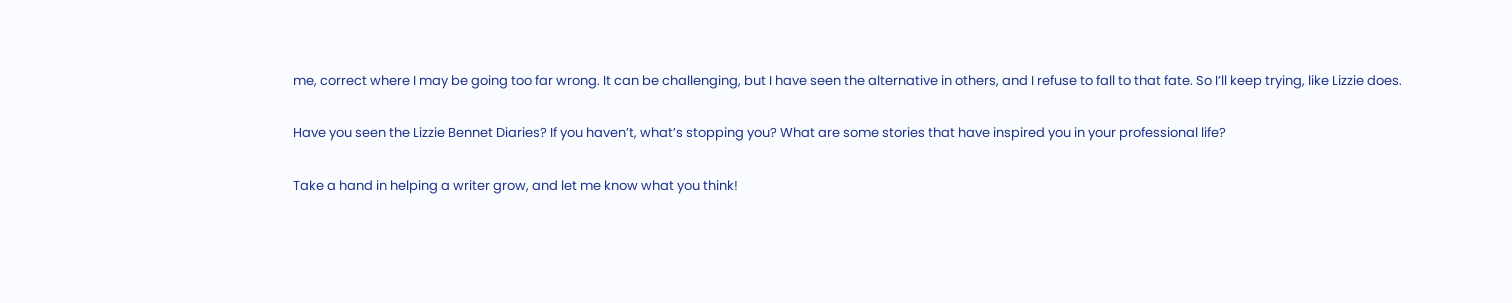me, correct where I may be going too far wrong. It can be challenging, but I have seen the alternative in others, and I refuse to fall to that fate. So I’ll keep trying, like Lizzie does.

Have you seen the Lizzie Bennet Diaries? If you haven’t, what’s stopping you? What are some stories that have inspired you in your professional life?

Take a hand in helping a writer grow, and let me know what you think!